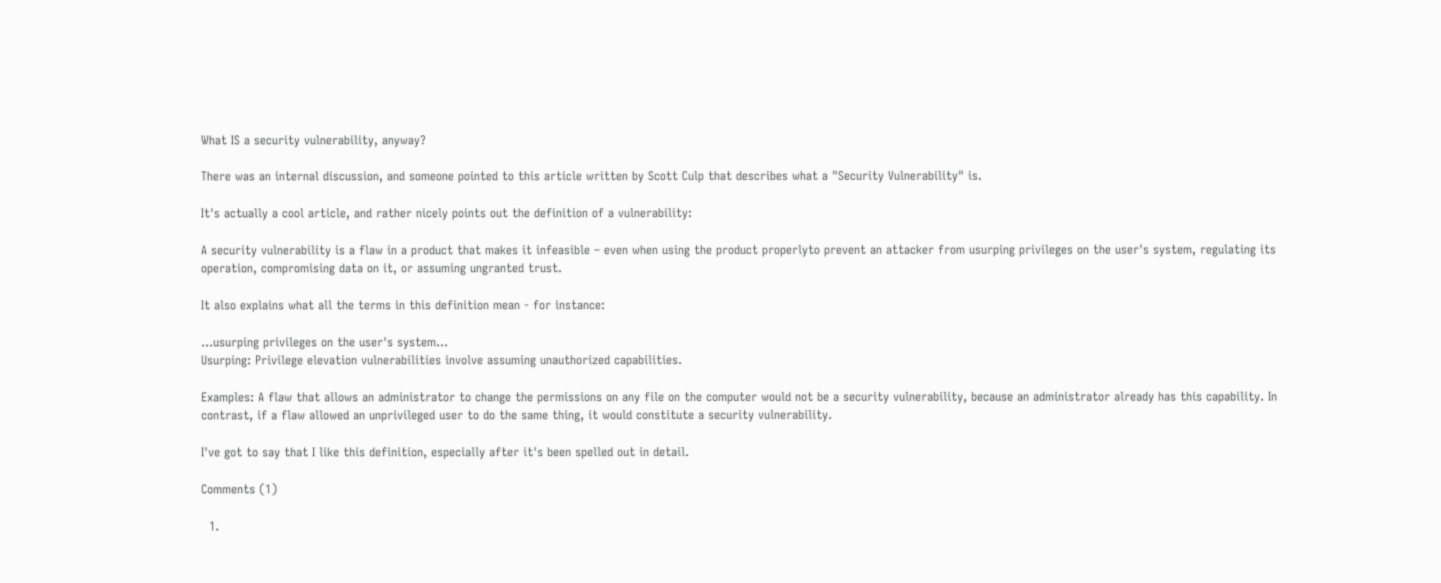What IS a security vulnerability, anyway?

There was an internal discussion, and someone pointed to this article written by Scott Culp that describes what a "Security Vulnerability" is.

It's actually a cool article, and rather nicely points out the definition of a vulnerability:

A security vulnerability is a flaw in a product that makes it infeasible – even when using the product properlyto prevent an attacker from usurping privileges on the user's system, regulating its operation, compromising data on it, or assuming ungranted trust.

It also explains what all the terms in this definition mean - for instance:

…usurping privileges on the user's system…
Usurping: Privilege elevation vulnerabilities involve assuming unauthorized capabilities.

Examples: A flaw that allows an administrator to change the permissions on any file on the computer would not be a security vulnerability, because an administrator already has this capability. In contrast, if a flaw allowed an unprivileged user to do the same thing, it would constitute a security vulnerability.

I've got to say that I like this definition, especially after it's been spelled out in detail.

Comments (1)

  1.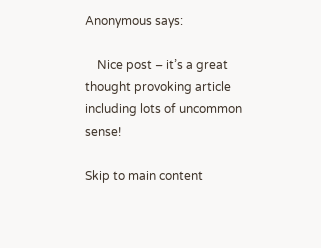Anonymous says:

    Nice post – it’s a great thought provoking article including lots of uncommon sense!

Skip to main content